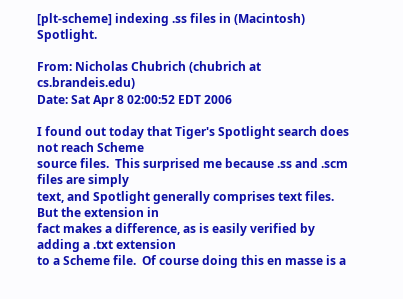[plt-scheme] indexing .ss files in (Macintosh) Spotlight.

From: Nicholas Chubrich (chubrich at cs.brandeis.edu)
Date: Sat Apr 8 02:00:52 EDT 2006

I found out today that Tiger's Spotlight search does not reach Scheme
source files.  This surprised me because .ss and .scm files are simply
text, and Spotlight generally comprises text files.  But the extension in
fact makes a difference, as is easily verified by adding a .txt extension
to a Scheme file.  Of course doing this en masse is a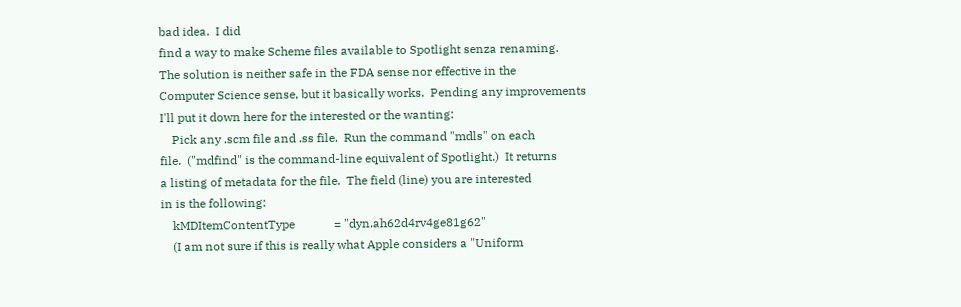bad idea.  I did
find a way to make Scheme files available to Spotlight senza renaming.
The solution is neither safe in the FDA sense nor effective in the
Computer Science sense, but it basically works.  Pending any improvements
I'll put it down here for the interested or the wanting:
    Pick any .scm file and .ss file.  Run the command "mdls" on each
file.  ("mdfind" is the command-line equivalent of Spotlight.)  It returns
a listing of metadata for the file.  The field (line) you are interested
in is the following:
    kMDItemContentType             = "dyn.ah62d4rv4ge81g62"
    (I am not sure if this is really what Apple considers a "Uniform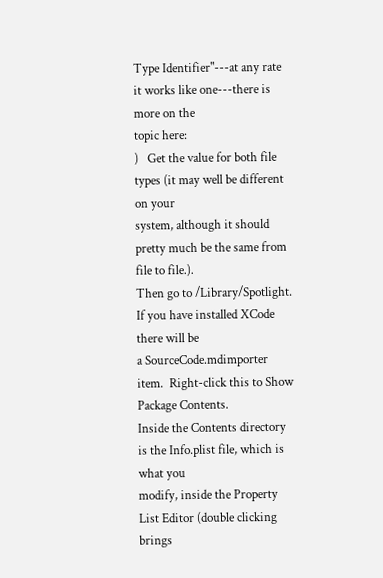Type Identifier"---at any rate it works like one---there is more on the
topic here:
)   Get the value for both file types (it may well be different on your
system, although it should pretty much be the same from file to file.).
Then go to /Library/Spotlight.  If you have installed XCode there will be
a SourceCode.mdimporter item.  Right-click this to Show Package Contents.
Inside the Contents directory is the Info.plist file, which is what you
modify, inside the Property List Editor (double clicking brings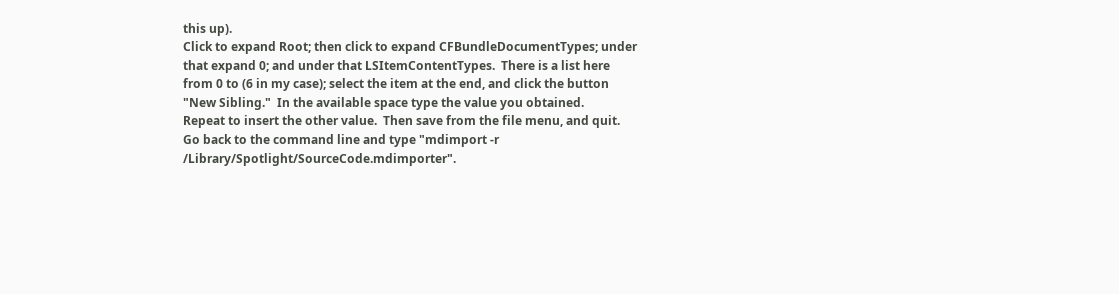this up).
Click to expand Root; then click to expand CFBundleDocumentTypes; under
that expand 0; and under that LSItemContentTypes.  There is a list here
from 0 to (6 in my case); select the item at the end, and click the button
"New Sibling."  In the available space type the value you obtained.
Repeat to insert the other value.  Then save from the file menu, and quit.
Go back to the command line and type "mdimport -r
/Library/Spotlight/SourceCode.mdimporter".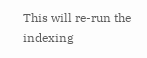This will re-run the indexing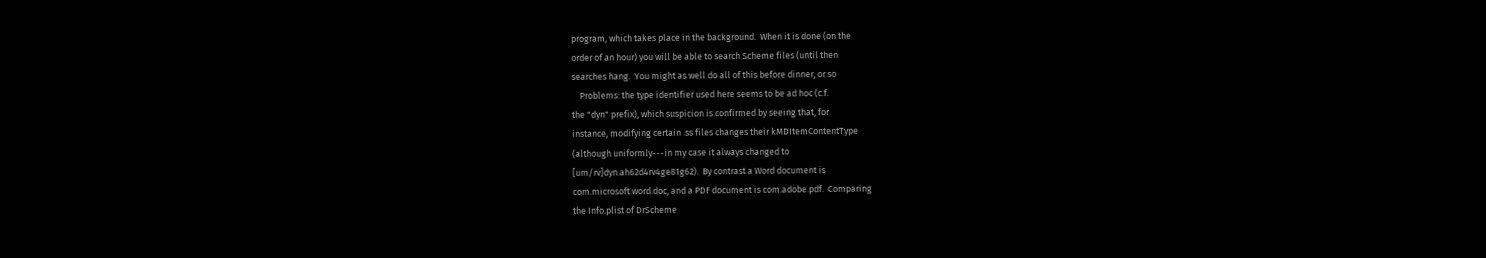program, which takes place in the background.  When it is done (on the
order of an hour) you will be able to search Scheme files (until then
searches hang.  You might as well do all of this before dinner, or so
    Problems: the type identifier used here seems to be ad hoc (c.f.
the "dyn" prefix), which suspicion is confirmed by seeing that, for
instance, modifying certain .ss files changes their kMDItemContentType
(although uniformly---in my case it always changed to
[um/rv]dyn.ah62d4rv4ge81g62).  By contrast a Word document is
com.microsoft.word.doc, and a PDF document is com.adobe.pdf.  Comparing
the Info.plist of DrScheme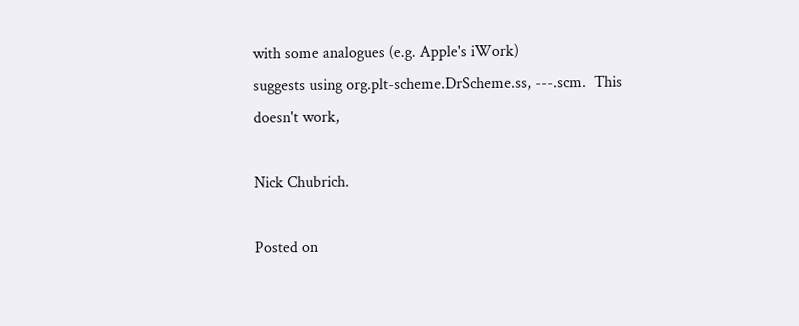with some analogues (e.g. Apple's iWork)
suggests using org.plt-scheme.DrScheme.ss, ---.scm.  This doesn't work,

Nick Chubrich.

Posted on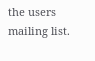the users mailing list.